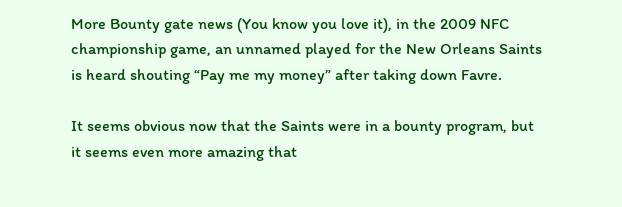More Bounty gate news (You know you love it), in the 2009 NFC championship game, an unnamed played for the New Orleans Saints is heard shouting “Pay me my money” after taking down Favre.

It seems obvious now that the Saints were in a bounty program, but it seems even more amazing that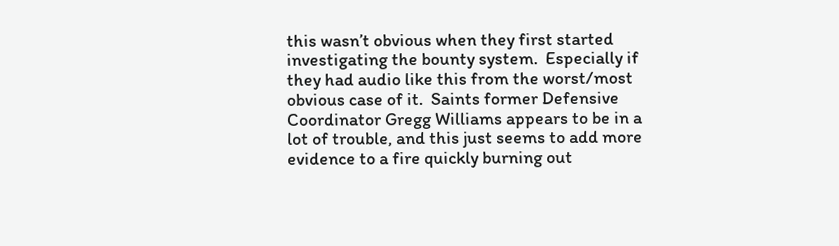this wasn’t obvious when they first started investigating the bounty system.  Especially if they had audio like this from the worst/most obvious case of it.  Saints former Defensive Coordinator Gregg Williams appears to be in a lot of trouble, and this just seems to add more evidence to a fire quickly burning out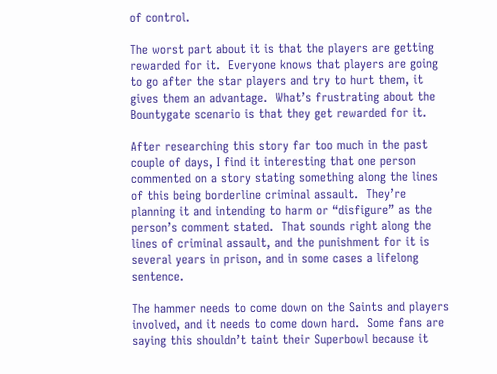of control.

The worst part about it is that the players are getting rewarded for it.  Everyone knows that players are going to go after the star players and try to hurt them, it gives them an advantage.  What’s frustrating about the Bountygate scenario is that they get rewarded for it.

After researching this story far too much in the past couple of days, I find it interesting that one person commented on a story stating something along the lines of this being borderline criminal assault.  They’re planning it and intending to harm or “disfigure” as the person’s comment stated.  That sounds right along the lines of criminal assault, and the punishment for it is several years in prison, and in some cases a lifelong sentence.

The hammer needs to come down on the Saints and players involved, and it needs to come down hard.  Some fans are saying this shouldn’t taint their Superbowl because it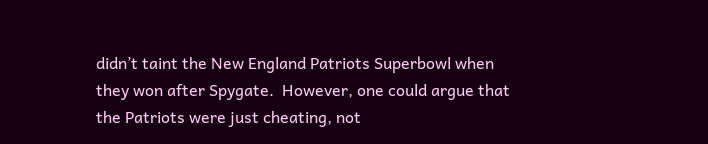didn’t taint the New England Patriots Superbowl when they won after Spygate.  However, one could argue that the Patriots were just cheating, not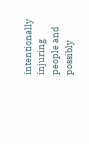intentionally injuring people and possibly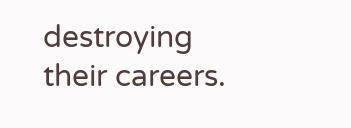destroying their careers.